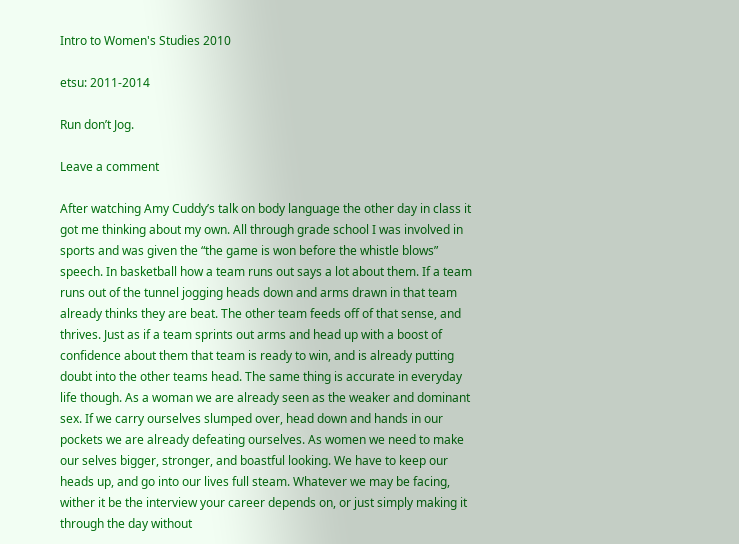Intro to Women's Studies 2010

etsu: 2011-2014

Run don’t Jog.

Leave a comment

After watching Amy Cuddy’s talk on body language the other day in class it got me thinking about my own. All through grade school I was involved in sports and was given the “the game is won before the whistle blows” speech. In basketball how a team runs out says a lot about them. If a team runs out of the tunnel jogging heads down and arms drawn in that team already thinks they are beat. The other team feeds off of that sense, and thrives. Just as if a team sprints out arms and head up with a boost of confidence about them that team is ready to win, and is already putting doubt into the other teams head. The same thing is accurate in everyday life though. As a woman we are already seen as the weaker and dominant sex. If we carry ourselves slumped over, head down and hands in our pockets we are already defeating ourselves. As women we need to make our selves bigger, stronger, and boastful looking. We have to keep our heads up, and go into our lives full steam. Whatever we may be facing, wither it be the interview your career depends on, or just simply making it through the day without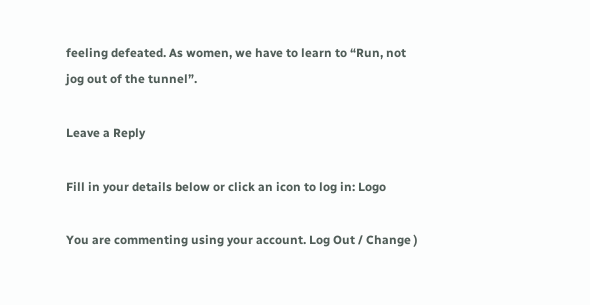feeling defeated. As women, we have to learn to “Run, not jog out of the tunnel”.

Leave a Reply

Fill in your details below or click an icon to log in: Logo

You are commenting using your account. Log Out / Change )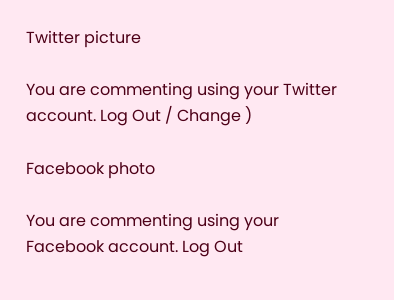Twitter picture

You are commenting using your Twitter account. Log Out / Change )

Facebook photo

You are commenting using your Facebook account. Log Out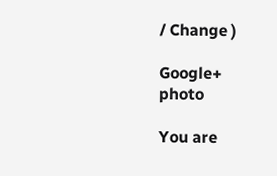/ Change )

Google+ photo

You are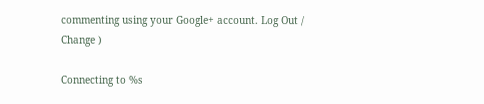commenting using your Google+ account. Log Out / Change )

Connecting to %s